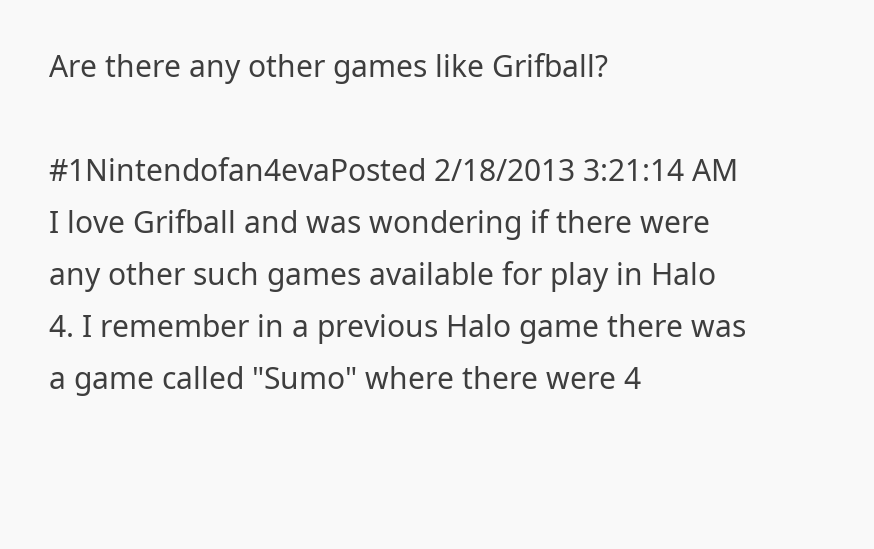Are there any other games like Grifball?

#1Nintendofan4evaPosted 2/18/2013 3:21:14 AM
I love Grifball and was wondering if there were any other such games available for play in Halo 4. I remember in a previous Halo game there was a game called "Sumo" where there were 4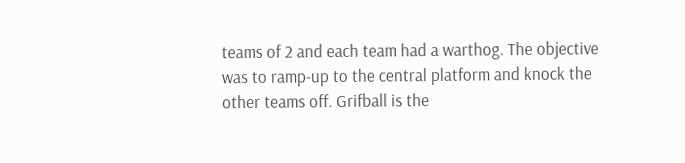teams of 2 and each team had a warthog. The objective was to ramp-up to the central platform and knock the other teams off. Grifball is the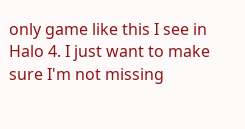only game like this I see in Halo 4. I just want to make sure I'm not missing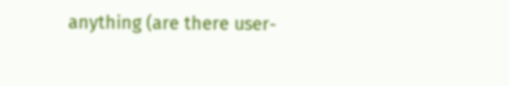anything (are there user-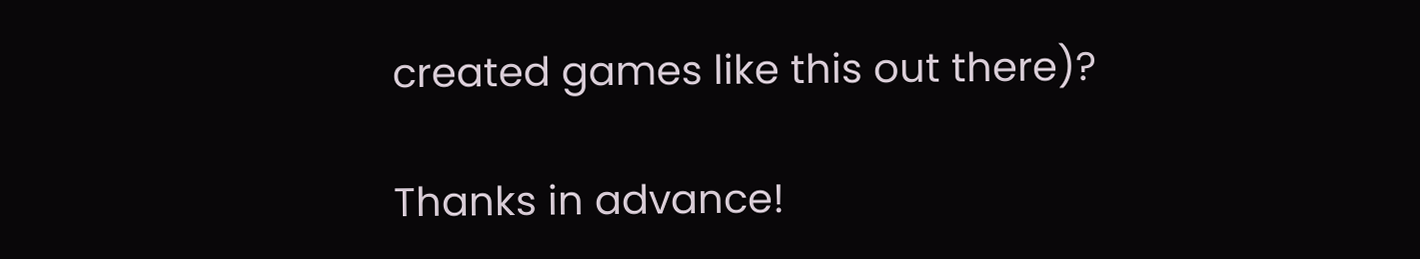created games like this out there)?

Thanks in advance!